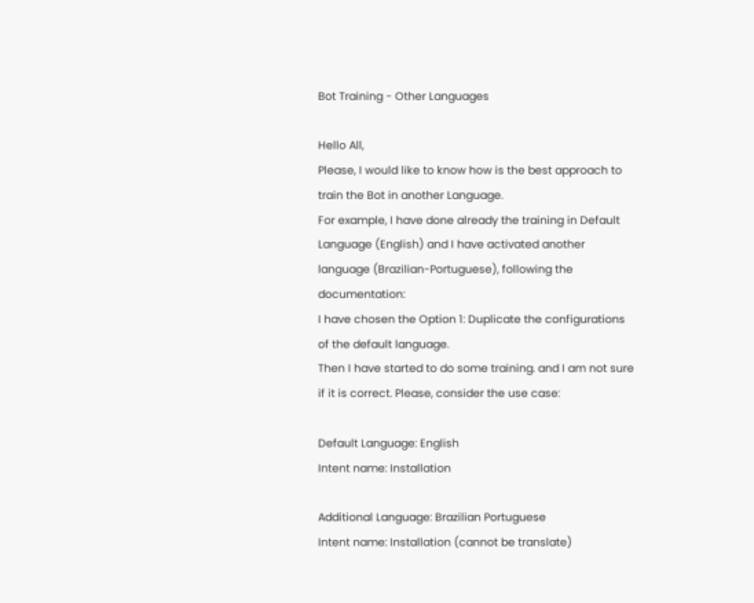Bot Training - Other Languages

Hello All,
Please, I would like to know how is the best approach to train the Bot in another Language.
For example, I have done already the training in Default Language (English) and I have activated another language (Brazilian-Portuguese), following the documentation:
I have chosen the Option 1: Duplicate the configurations of the default language.
Then I have started to do some training. and I am not sure if it is correct. Please, consider the use case:

Default Language: English
Intent name: Installation

Additional Language: Brazilian Portuguese
Intent name: Installation (cannot be translate)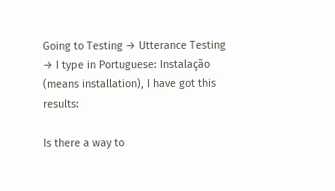Going to Testing → Utterance Testing → I type in Portuguese: Instalação (means installation), I have got this results:

Is there a way to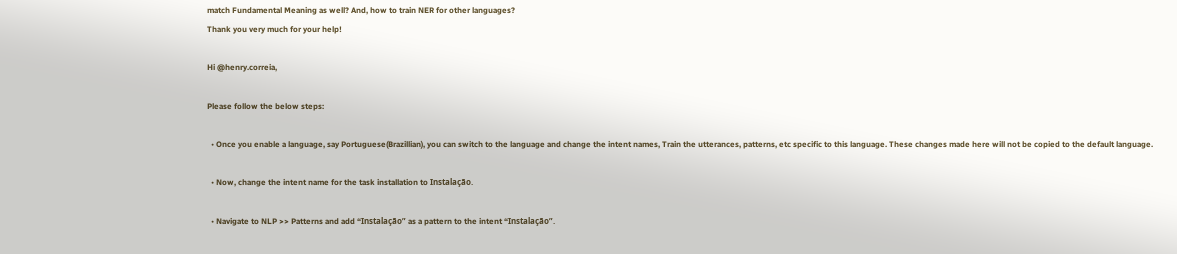match Fundamental Meaning as well? And, how to train NER for other languages?
Thank you very much for your help!

Hi @henry.correia,

Please follow the below steps:

  • Once you enable a language, say Portuguese(Brazillian), you can switch to the language and change the intent names, Train the utterances, patterns, etc specific to this language. These changes made here will not be copied to the default language.

  • Now, change the intent name for the task installation to Instalação.

  • Navigate to NLP >> Patterns and add “Instalação” as a pattern to the intent “Instalação”.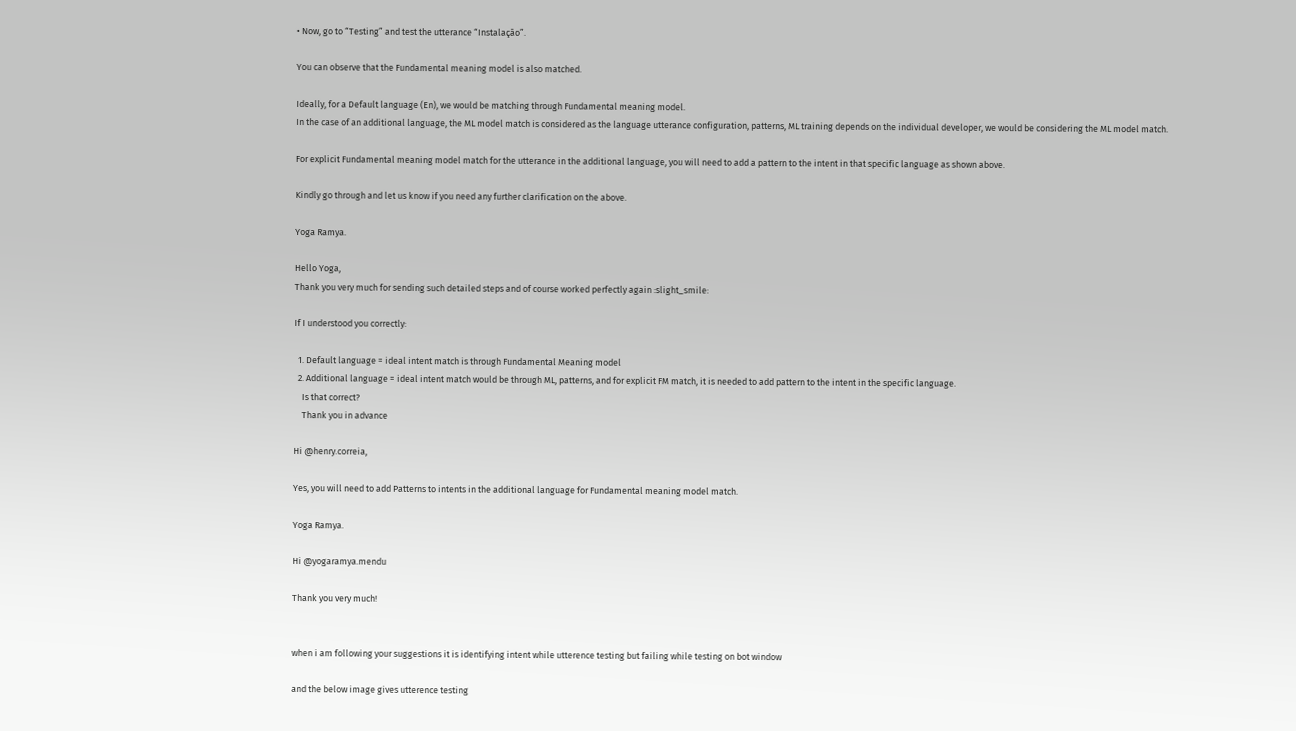• Now, go to “Testing” and test the utterance “Instalação”.

You can observe that the Fundamental meaning model is also matched.

Ideally, for a Default language (En), we would be matching through Fundamental meaning model.
In the case of an additional language, the ML model match is considered as the language utterance configuration, patterns, ML training depends on the individual developer, we would be considering the ML model match.

For explicit Fundamental meaning model match for the utterance in the additional language, you will need to add a pattern to the intent in that specific language as shown above.

Kindly go through and let us know if you need any further clarification on the above.

Yoga Ramya.

Hello Yoga,
Thank you very much for sending such detailed steps and of course worked perfectly again :slight_smile:

If I understood you correctly:

  1. Default language = ideal intent match is through Fundamental Meaning model
  2. Additional language = ideal intent match would be through ML, patterns, and for explicit FM match, it is needed to add pattern to the intent in the specific language.
    Is that correct?
    Thank you in advance

Hi @henry.correia,

Yes, you will need to add Patterns to intents in the additional language for Fundamental meaning model match.

Yoga Ramya.

Hi @yogaramya.mendu

Thank you very much!


when i am following your suggestions it is identifying intent while utterence testing but failing while testing on bot window

and the below image gives utterence testing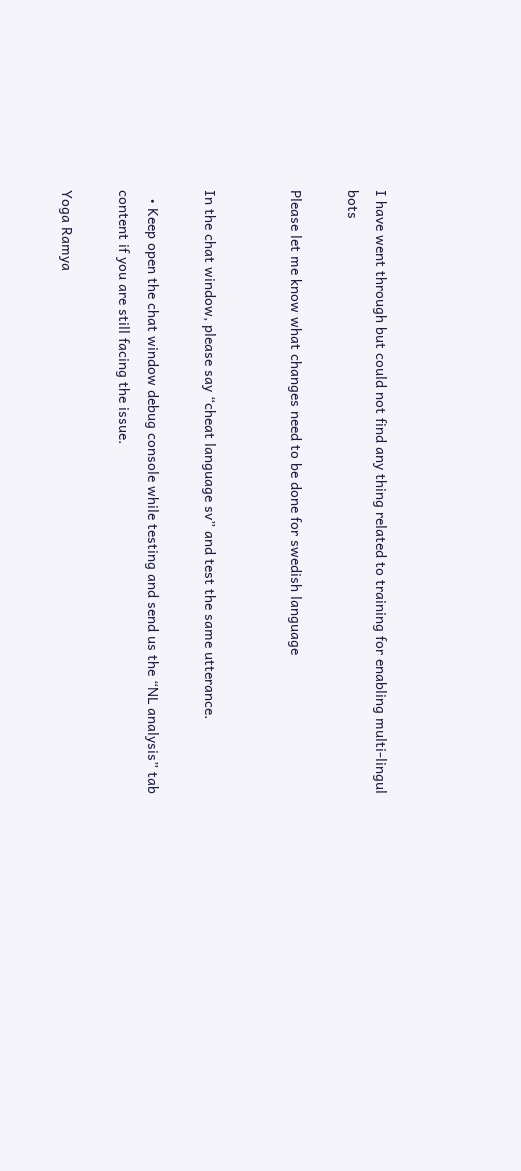I have went through but could not find any thing related to training for enabling multi-lingul bots

Please let me know what changes need to be done for swedish language


In the chat window, please say “cheat language sv” and test the same utterance.

  • Keep open the chat window debug console while testing and send us the “NL analysis” tab content if you are still facing the issue.

Yoga Ramya